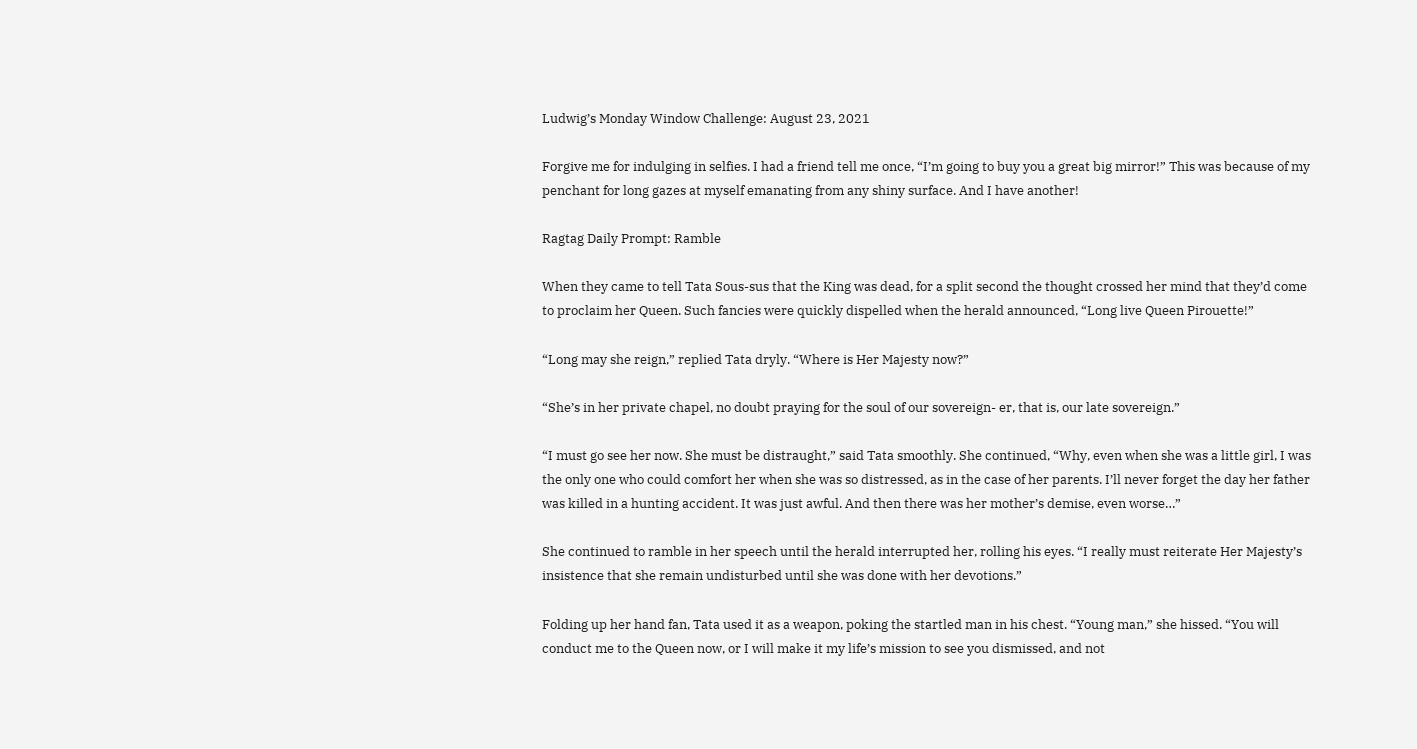Ludwig’s Monday Window Challenge: August 23, 2021

Forgive me for indulging in selfies. I had a friend tell me once, “I’m going to buy you a great big mirror!” This was because of my penchant for long gazes at myself emanating from any shiny surface. And I have another!

Ragtag Daily Prompt: Ramble

When they came to tell Tata Sous-sus that the King was dead, for a split second the thought crossed her mind that they’d come to proclaim her Queen. Such fancies were quickly dispelled when the herald announced, “Long live Queen Pirouette!”

“Long may she reign,” replied Tata dryly. “Where is Her Majesty now?”

“She’s in her private chapel, no doubt praying for the soul of our sovereign- er, that is, our late sovereign.”

“I must go see her now. She must be distraught,” said Tata smoothly. She continued, “Why, even when she was a little girl, I was the only one who could comfort her when she was so distressed, as in the case of her parents. I’ll never forget the day her father was killed in a hunting accident. It was just awful. And then there was her mother’s demise, even worse…”

She continued to ramble in her speech until the herald interrupted her, rolling his eyes. “I really must reiterate Her Majesty’s insistence that she remain undisturbed until she was done with her devotions.”

Folding up her hand fan, Tata used it as a weapon, poking the startled man in his chest. “Young man,” she hissed. “You will conduct me to the Queen now, or I will make it my life’s mission to see you dismissed, and not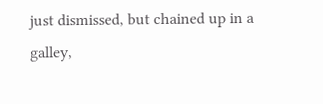just dismissed, but chained up in a galley,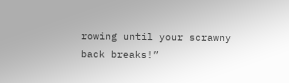rowing until your scrawny back breaks!”